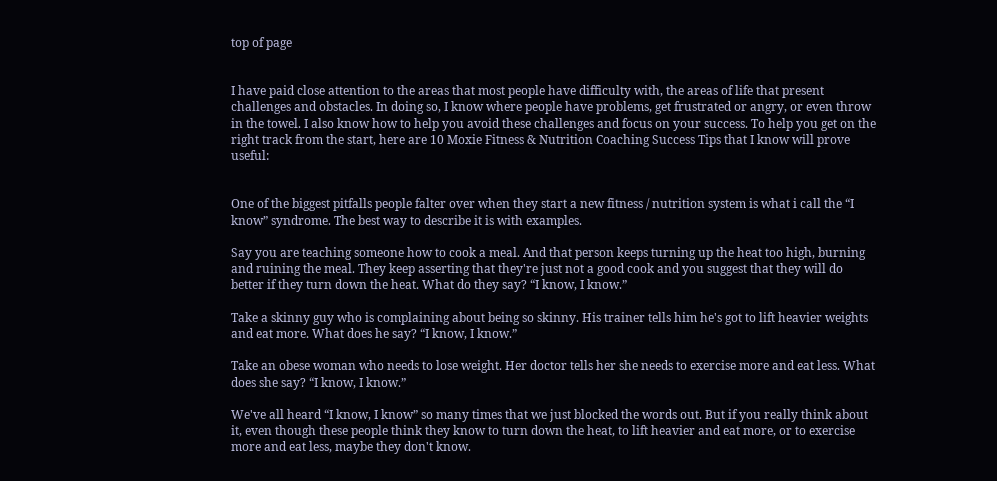top of page


I have paid close attention to the areas that most people have difficulty with, the areas of life that present challenges and obstacles. In doing so, I know where people have problems, get frustrated or angry, or even throw in the towel. I also know how to help you avoid these challenges and focus on your success. To help you get on the right track from the start, here are 10 Moxie Fitness & Nutrition Coaching Success Tips that I know will prove useful:


One of the biggest pitfalls people falter over when they start a new fitness / nutrition system is what i call the “I know” syndrome. The best way to describe it is with examples.

Say you are teaching someone how to cook a meal. And that person keeps turning up the heat too high, burning and ruining the meal. They keep asserting that they're just not a good cook and you suggest that they will do better if they turn down the heat. What do they say? “I know, I know.”

Take a skinny guy who is complaining about being so skinny. His trainer tells him he's got to lift heavier weights and eat more. What does he say? “I know, I know.”

Take an obese woman who needs to lose weight. Her doctor tells her she needs to exercise more and eat less. What does she say? “I know, I know.”

We've all heard “I know, I know” so many times that we just blocked the words out. But if you really think about it, even though these people think they know to turn down the heat, to lift heavier and eat more, or to exercise more and eat less, maybe they don't know.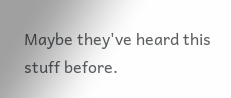Maybe they've heard this stuff before.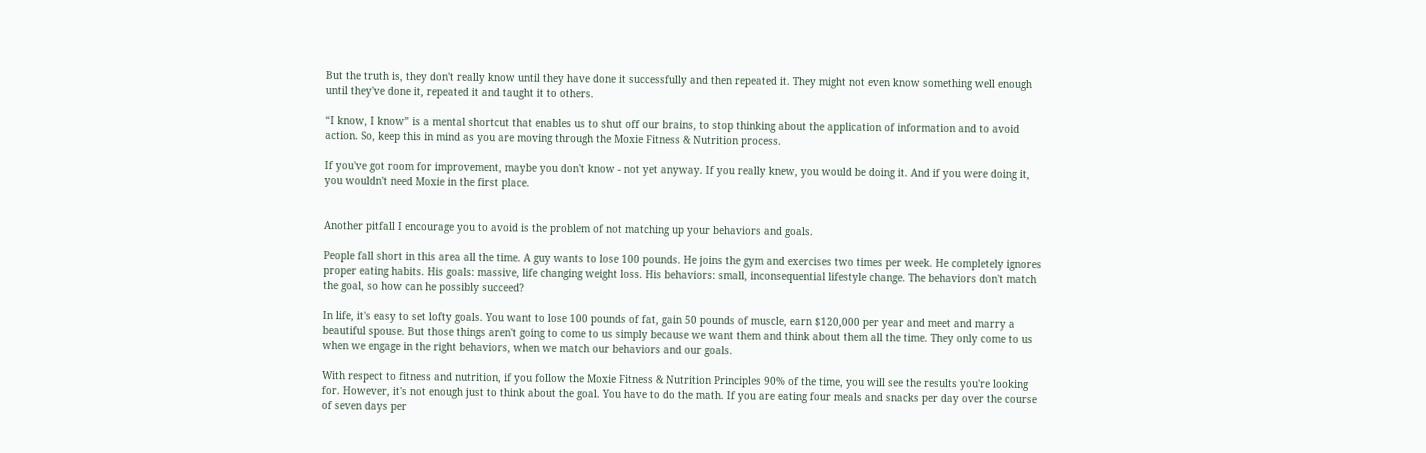But the truth is, they don't really know until they have done it successfully and then repeated it. They might not even know something well enough until they've done it, repeated it and taught it to others.

“I know, I know” is a mental shortcut that enables us to shut off our brains, to stop thinking about the application of information and to avoid action. So, keep this in mind as you are moving through the Moxie Fitness & Nutrition process.

If you've got room for improvement, maybe you don't know - not yet anyway. If you really knew, you would be doing it. And if you were doing it, you wouldn't need Moxie in the first place.


Another pitfall I encourage you to avoid is the problem of not matching up your behaviors and goals.

People fall short in this area all the time. A guy wants to lose 100 pounds. He joins the gym and exercises two times per week. He completely ignores proper eating habits. His goals: massive, life changing weight loss. His behaviors: small, inconsequential lifestyle change. The behaviors don't match the goal, so how can he possibly succeed?

In life, it's easy to set lofty goals. You want to lose 100 pounds of fat, gain 50 pounds of muscle, earn $120,000 per year and meet and marry a beautiful spouse. But those things aren't going to come to us simply because we want them and think about them all the time. They only come to us when we engage in the right behaviors, when we match our behaviors and our goals.

With respect to fitness and nutrition, if you follow the Moxie Fitness & Nutrition Principles 90% of the time, you will see the results you're looking for. However, it's not enough just to think about the goal. You have to do the math. If you are eating four meals and snacks per day over the course of seven days per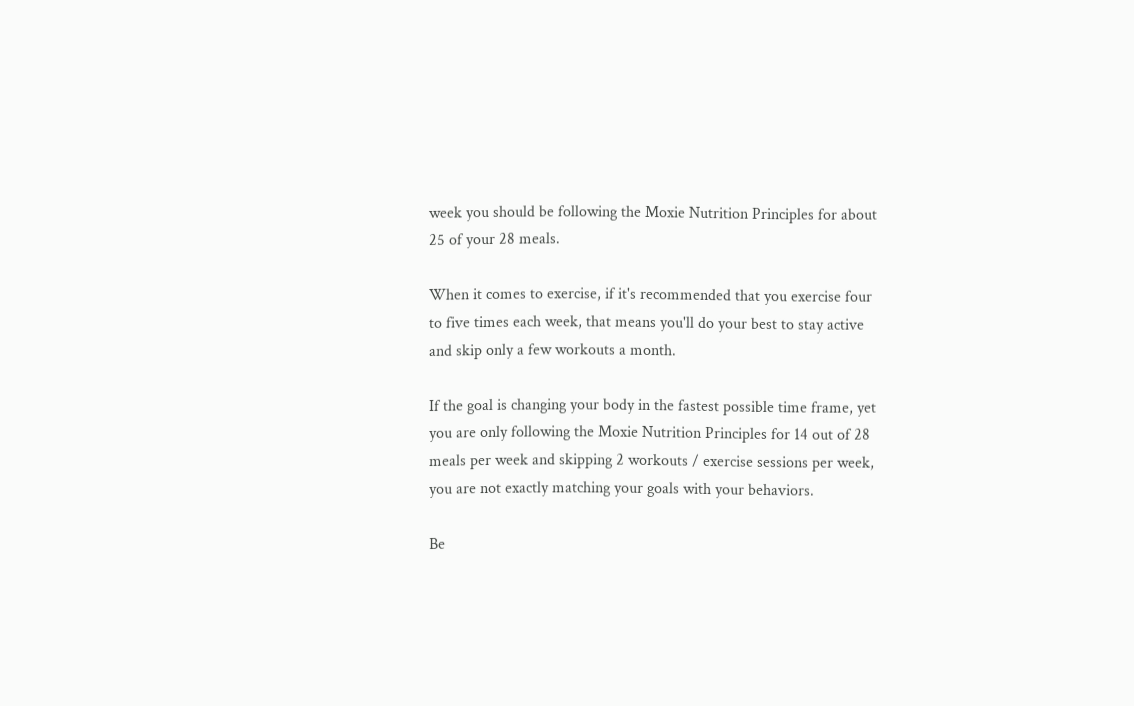week you should be following the Moxie Nutrition Principles for about 25 of your 28 meals.

When it comes to exercise, if it's recommended that you exercise four to five times each week, that means you'll do your best to stay active and skip only a few workouts a month.

If the goal is changing your body in the fastest possible time frame, yet you are only following the Moxie Nutrition Principles for 14 out of 28 meals per week and skipping 2 workouts / exercise sessions per week, you are not exactly matching your goals with your behaviors.

Be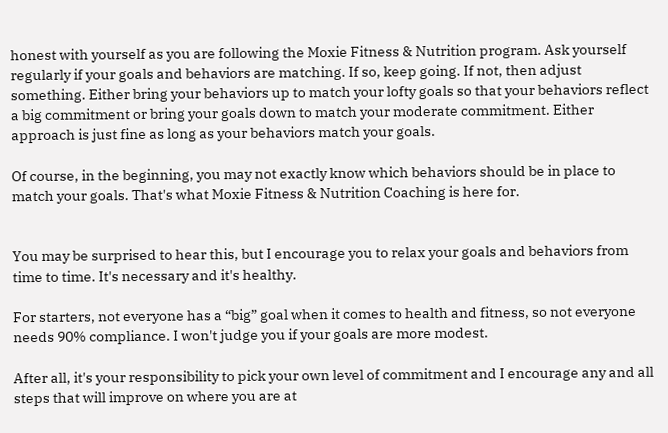honest with yourself as you are following the Moxie Fitness & Nutrition program. Ask yourself regularly if your goals and behaviors are matching. If so, keep going. If not, then adjust something. Either bring your behaviors up to match your lofty goals so that your behaviors reflect a big commitment or bring your goals down to match your moderate commitment. Either approach is just fine as long as your behaviors match your goals.

Of course, in the beginning, you may not exactly know which behaviors should be in place to match your goals. That's what Moxie Fitness & Nutrition Coaching is here for.


You may be surprised to hear this, but I encourage you to relax your goals and behaviors from time to time. It's necessary and it's healthy.

For starters, not everyone has a “big” goal when it comes to health and fitness, so not everyone needs 90% compliance. I won't judge you if your goals are more modest.

After all, it's your responsibility to pick your own level of commitment and I encourage any and all steps that will improve on where you are at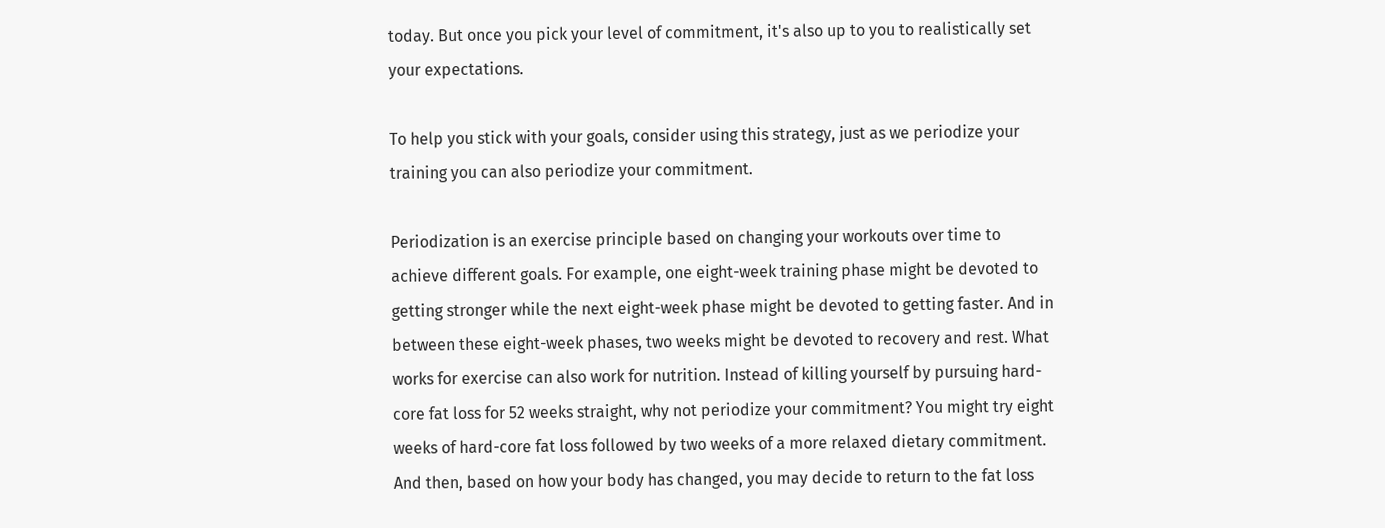today. But once you pick your level of commitment, it's also up to you to realistically set your expectations.

To help you stick with your goals, consider using this strategy, just as we periodize your training you can also periodize your commitment.

Periodization is an exercise principle based on changing your workouts over time to achieve different goals. For example, one eight-week training phase might be devoted to getting stronger while the next eight-week phase might be devoted to getting faster. And in between these eight-week phases, two weeks might be devoted to recovery and rest. What works for exercise can also work for nutrition. Instead of killing yourself by pursuing hard-core fat loss for 52 weeks straight, why not periodize your commitment? You might try eight weeks of hard-core fat loss followed by two weeks of a more relaxed dietary commitment. And then, based on how your body has changed, you may decide to return to the fat loss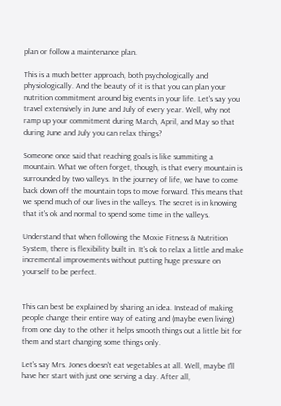plan or follow a maintenance plan.

This is a much better approach, both psychologically and physiologically. And the beauty of it is that you can plan your nutrition commitment around big events in your life. Let's say you travel extensively in June and July of every year. Well, why not ramp up your commitment during March, April, and May so that during June and July you can relax things?

Someone once said that reaching goals is like summiting a mountain. What we often forget, though, is that every mountain is surrounded by two valleys. In the journey of life, we have to come back down off the mountain tops to move forward. This means that we spend much of our lives in the valleys. The secret is in knowing that it's ok and normal to spend some time in the valleys.

Understand that when following the Moxie Fitness & Nutrition System, there is flexibility built in. It's ok to relax a little and make incremental improvements without putting huge pressure on yourself to be perfect.


This can best be explained by sharing an idea. Instead of making people change their entire way of eating and (maybe even living) from one day to the other it helps smooth things out a little bit for them and start changing some things only.

Let's say Mrs. Jones doesn't eat vegetables at all. Well, maybe I'll have her start with just one serving a day. After all,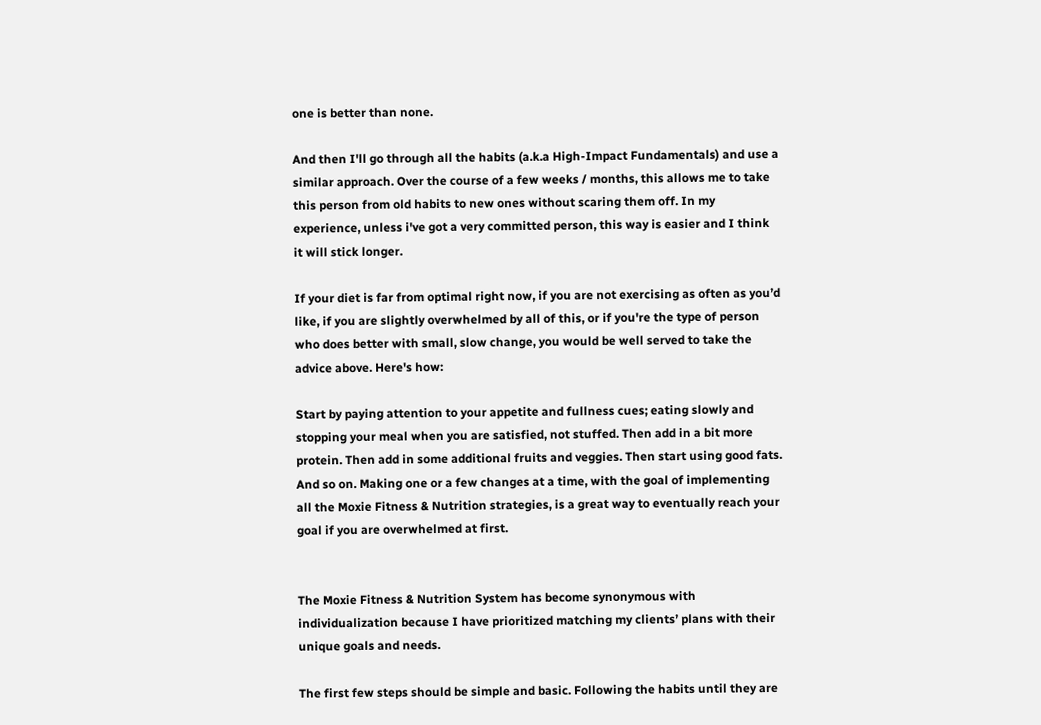one is better than none.

And then I'll go through all the habits (a.k.a High-Impact Fundamentals) and use a similar approach. Over the course of a few weeks / months, this allows me to take this person from old habits to new ones without scaring them off. In my experience, unless i've got a very committed person, this way is easier and I think it will stick longer.

If your diet is far from optimal right now, if you are not exercising as often as you’d like, if you are slightly overwhelmed by all of this, or if you're the type of person who does better with small, slow change, you would be well served to take the advice above. Here's how:

Start by paying attention to your appetite and fullness cues; eating slowly and stopping your meal when you are satisfied, not stuffed. Then add in a bit more protein. Then add in some additional fruits and veggies. Then start using good fats. And so on. Making one or a few changes at a time, with the goal of implementing all the Moxie Fitness & Nutrition strategies, is a great way to eventually reach your goal if you are overwhelmed at first.


The Moxie Fitness & Nutrition System has become synonymous with individualization because I have prioritized matching my clients’ plans with their unique goals and needs.

The first few steps should be simple and basic. Following the habits until they are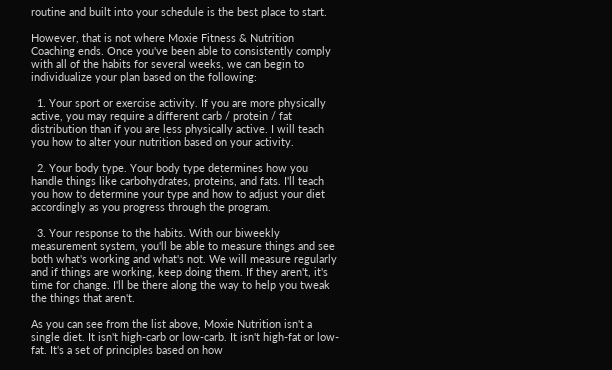routine and built into your schedule is the best place to start.

However, that is not where Moxie Fitness & Nutrition Coaching ends. Once you've been able to consistently comply with all of the habits for several weeks, we can begin to individualize your plan based on the following:

  1. Your sport or exercise activity. If you are more physically active, you may require a different carb / protein / fat distribution than if you are less physically active. I will teach you how to alter your nutrition based on your activity.

  2. Your body type. Your body type determines how you handle things like carbohydrates, proteins, and fats. I'll teach you how to determine your type and how to adjust your diet accordingly as you progress through the program.

  3. Your response to the habits. With our biweekly measurement system, you'll be able to measure things and see both what's working and what's not. We will measure regularly and if things are working, keep doing them. If they aren't, it's time for change. I'll be there along the way to help you tweak the things that aren't.

As you can see from the list above, Moxie Nutrition isn't a single diet. It isn't high-carb or low-carb. It isn't high-fat or low-fat. It's a set of principles based on how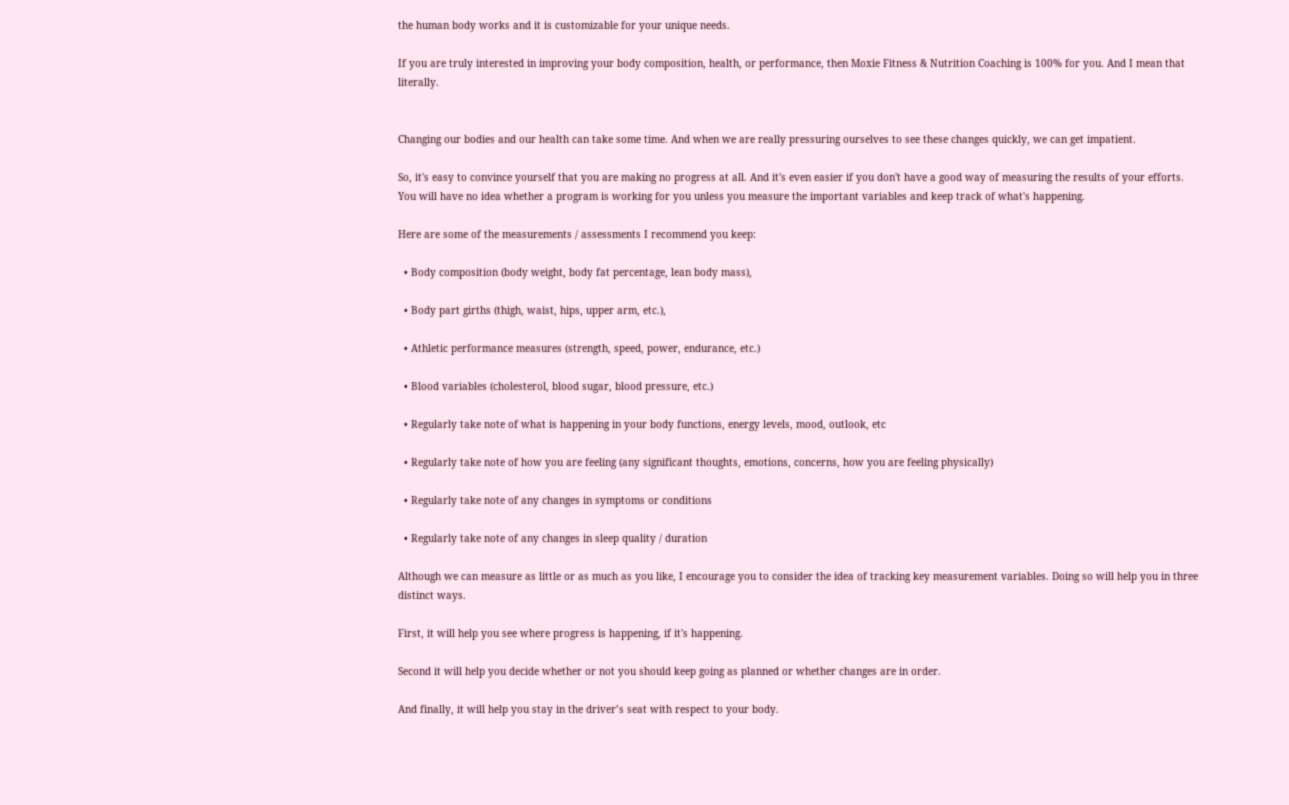the human body works and it is customizable for your unique needs.

If you are truly interested in improving your body composition, health, or performance, then Moxie Fitness & Nutrition Coaching is 100% for you. And I mean that literally.


Changing our bodies and our health can take some time. And when we are really pressuring ourselves to see these changes quickly, we can get impatient.

So, it's easy to convince yourself that you are making no progress at all. And it's even easier if you don't have a good way of measuring the results of your efforts. You will have no idea whether a program is working for you unless you measure the important variables and keep track of what's happening.

Here are some of the measurements / assessments I recommend you keep:

  • Body composition (body weight, body fat percentage, lean body mass),

  • Body part girths (thigh, waist, hips, upper arm, etc.),

  • Athletic performance measures (strength, speed, power, endurance, etc.)

  • Blood variables (cholesterol, blood sugar, blood pressure, etc.)

  • Regularly take note of what is happening in your body functions, energy levels, mood, outlook, etc

  • Regularly take note of how you are feeling (any significant thoughts, emotions, concerns, how you are feeling physically)

  • Regularly take note of any changes in symptoms or conditions

  • Regularly take note of any changes in sleep quality / duration

Although we can measure as little or as much as you like, I encourage you to consider the idea of tracking key measurement variables. Doing so will help you in three distinct ways.

First, it will help you see where progress is happening, if it's happening.

Second it will help you decide whether or not you should keep going as planned or whether changes are in order.

And finally, it will help you stay in the driver’s seat with respect to your body.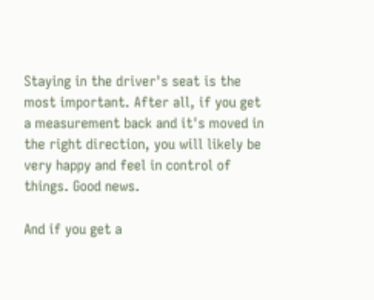Staying in the driver's seat is the most important. After all, if you get a measurement back and it's moved in the right direction, you will likely be very happy and feel in control of things. Good news.

And if you get a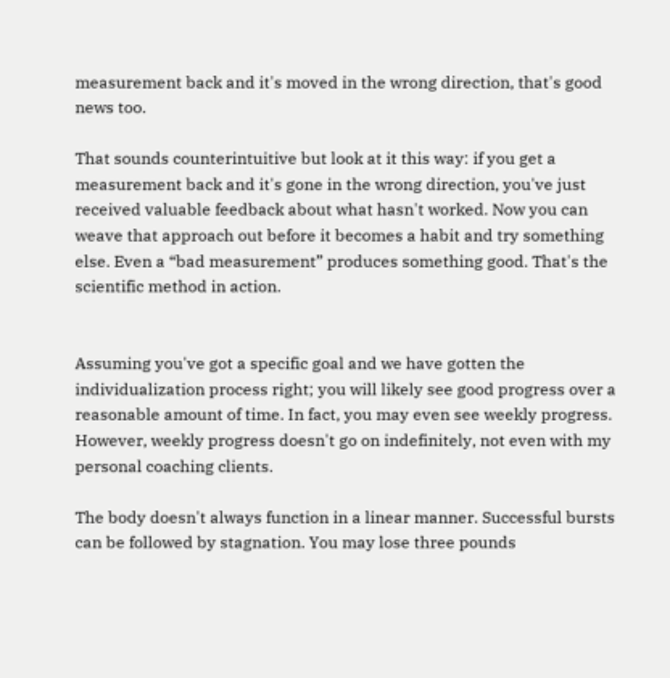measurement back and it's moved in the wrong direction, that's good news too.

That sounds counterintuitive but look at it this way: if you get a measurement back and it's gone in the wrong direction, you've just received valuable feedback about what hasn't worked. Now you can weave that approach out before it becomes a habit and try something else. Even a “bad measurement” produces something good. That's the scientific method in action.


Assuming you've got a specific goal and we have gotten the individualization process right; you will likely see good progress over a reasonable amount of time. In fact, you may even see weekly progress. However, weekly progress doesn't go on indefinitely, not even with my personal coaching clients.

The body doesn't always function in a linear manner. Successful bursts can be followed by stagnation. You may lose three pounds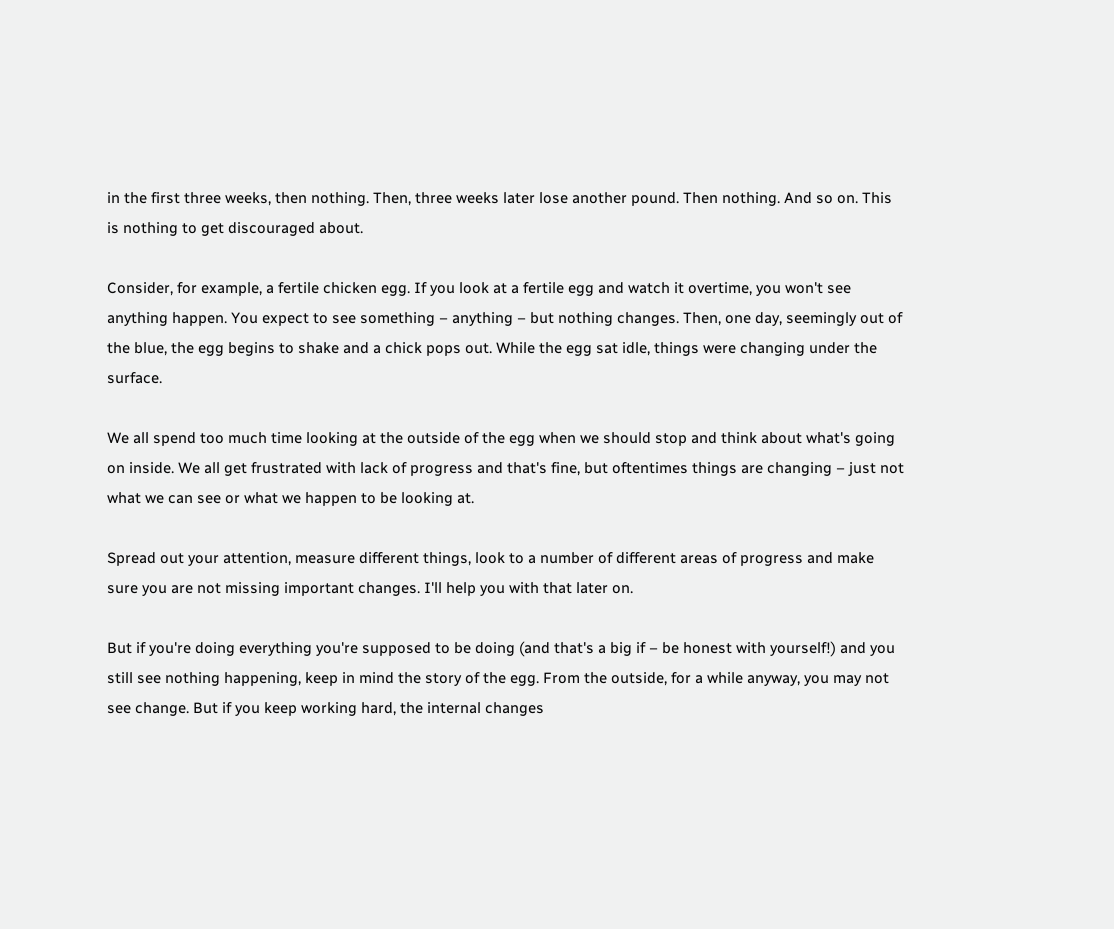in the first three weeks, then nothing. Then, three weeks later lose another pound. Then nothing. And so on. This is nothing to get discouraged about.

Consider, for example, a fertile chicken egg. If you look at a fertile egg and watch it overtime, you won't see anything happen. You expect to see something – anything – but nothing changes. Then, one day, seemingly out of the blue, the egg begins to shake and a chick pops out. While the egg sat idle, things were changing under the surface.

We all spend too much time looking at the outside of the egg when we should stop and think about what's going on inside. We all get frustrated with lack of progress and that's fine, but oftentimes things are changing – just not what we can see or what we happen to be looking at.

Spread out your attention, measure different things, look to a number of different areas of progress and make sure you are not missing important changes. I'll help you with that later on.

But if you're doing everything you're supposed to be doing (and that's a big if – be honest with yourself!) and you still see nothing happening, keep in mind the story of the egg. From the outside, for a while anyway, you may not see change. But if you keep working hard, the internal changes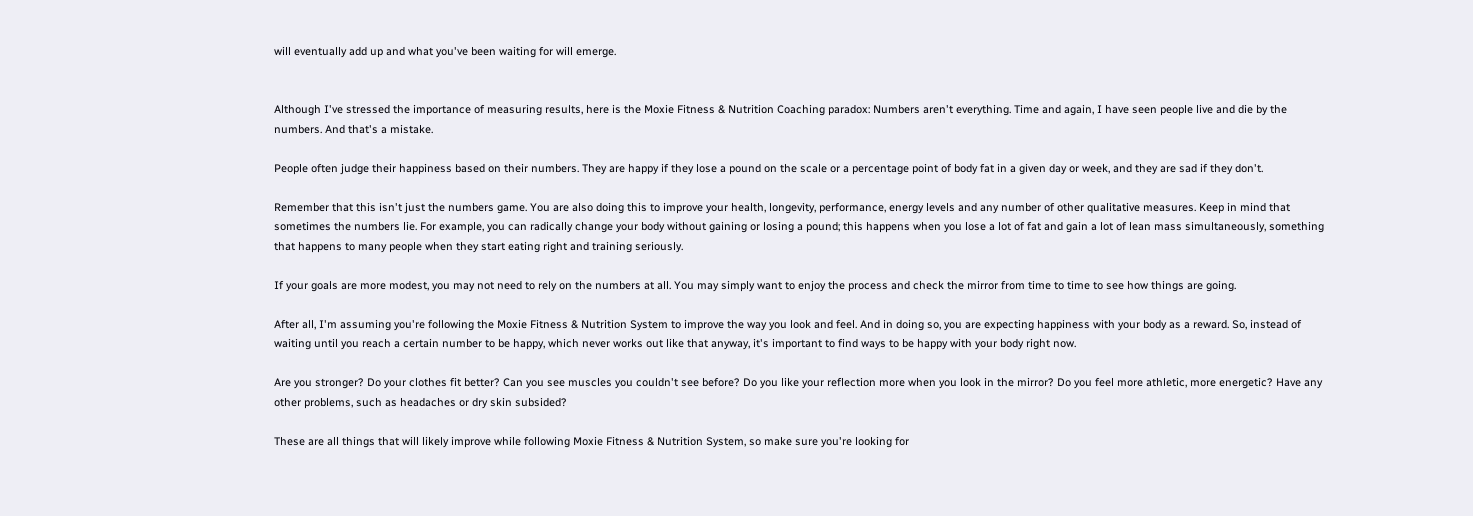will eventually add up and what you've been waiting for will emerge.


Although I've stressed the importance of measuring results, here is the Moxie Fitness & Nutrition Coaching paradox: Numbers aren't everything. Time and again, I have seen people live and die by the numbers. And that's a mistake.

People often judge their happiness based on their numbers. They are happy if they lose a pound on the scale or a percentage point of body fat in a given day or week, and they are sad if they don't.

Remember that this isn't just the numbers game. You are also doing this to improve your health, longevity, performance, energy levels and any number of other qualitative measures. Keep in mind that sometimes the numbers lie. For example, you can radically change your body without gaining or losing a pound; this happens when you lose a lot of fat and gain a lot of lean mass simultaneously, something that happens to many people when they start eating right and training seriously.

If your goals are more modest, you may not need to rely on the numbers at all. You may simply want to enjoy the process and check the mirror from time to time to see how things are going.

After all, I'm assuming you're following the Moxie Fitness & Nutrition System to improve the way you look and feel. And in doing so, you are expecting happiness with your body as a reward. So, instead of waiting until you reach a certain number to be happy, which never works out like that anyway, it's important to find ways to be happy with your body right now.

Are you stronger? Do your clothes fit better? Can you see muscles you couldn't see before? Do you like your reflection more when you look in the mirror? Do you feel more athletic, more energetic? Have any other problems, such as headaches or dry skin subsided?

These are all things that will likely improve while following Moxie Fitness & Nutrition System, so make sure you're looking for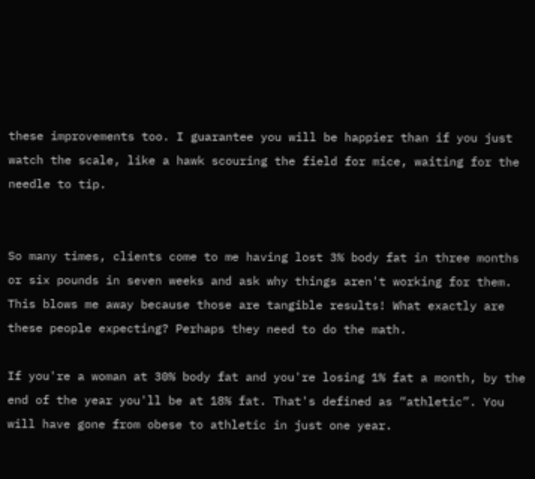these improvements too. I guarantee you will be happier than if you just watch the scale, like a hawk scouring the field for mice, waiting for the needle to tip.


So many times, clients come to me having lost 3% body fat in three months or six pounds in seven weeks and ask why things aren't working for them. This blows me away because those are tangible results! What exactly are these people expecting? Perhaps they need to do the math.

If you're a woman at 30% body fat and you're losing 1% fat a month, by the end of the year you'll be at 18% fat. That's defined as “athletic”. You will have gone from obese to athletic in just one year.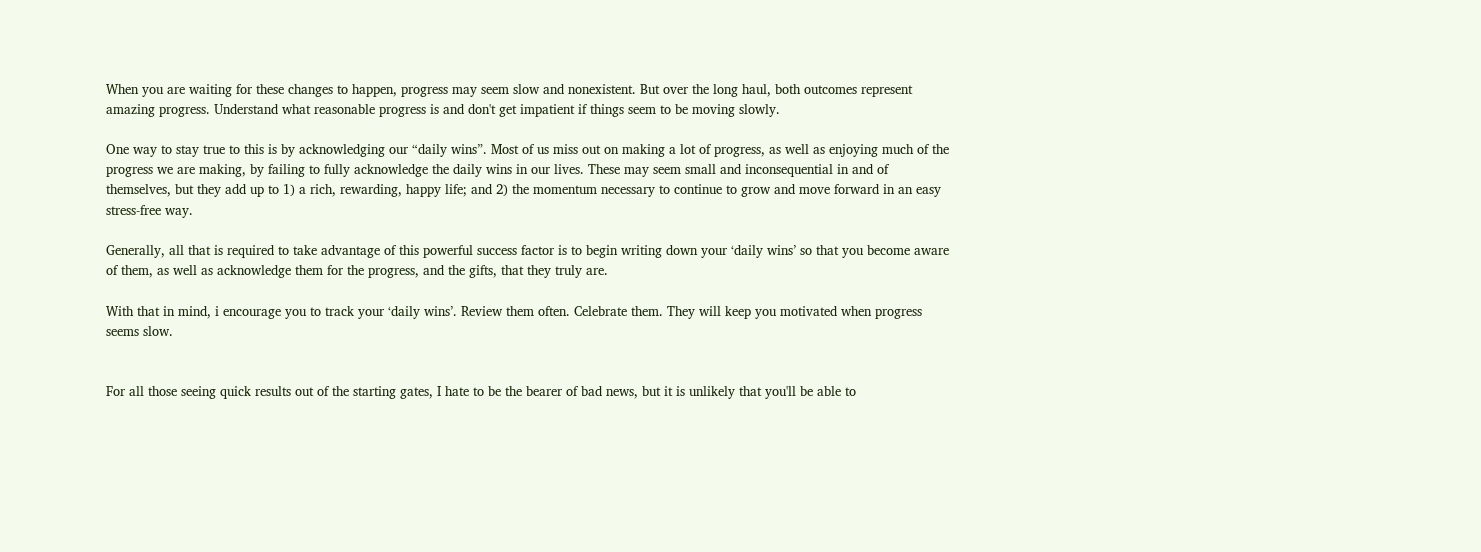When you are waiting for these changes to happen, progress may seem slow and nonexistent. But over the long haul, both outcomes represent amazing progress. Understand what reasonable progress is and don't get impatient if things seem to be moving slowly.

One way to stay true to this is by acknowledging our “daily wins”. Most of us miss out on making a lot of progress, as well as enjoying much of the progress we are making, by failing to fully acknowledge the daily wins in our lives. These may seem small and inconsequential in and of themselves, but they add up to 1) a rich, rewarding, happy life; and 2) the momentum necessary to continue to grow and move forward in an easy stress-free way.

Generally, all that is required to take advantage of this powerful success factor is to begin writing down your ‘daily wins’ so that you become aware of them, as well as acknowledge them for the progress, and the gifts, that they truly are.

With that in mind, i encourage you to track your ‘daily wins’. Review them often. Celebrate them. They will keep you motivated when progress seems slow.


For all those seeing quick results out of the starting gates, I hate to be the bearer of bad news, but it is unlikely that you'll be able to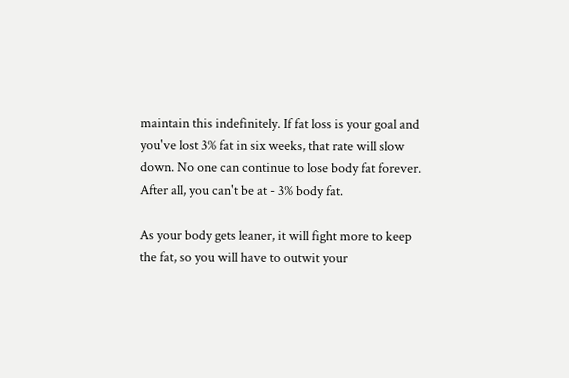maintain this indefinitely. If fat loss is your goal and you've lost 3% fat in six weeks, that rate will slow down. No one can continue to lose body fat forever. After all, you can't be at - 3% body fat.

As your body gets leaner, it will fight more to keep the fat, so you will have to outwit your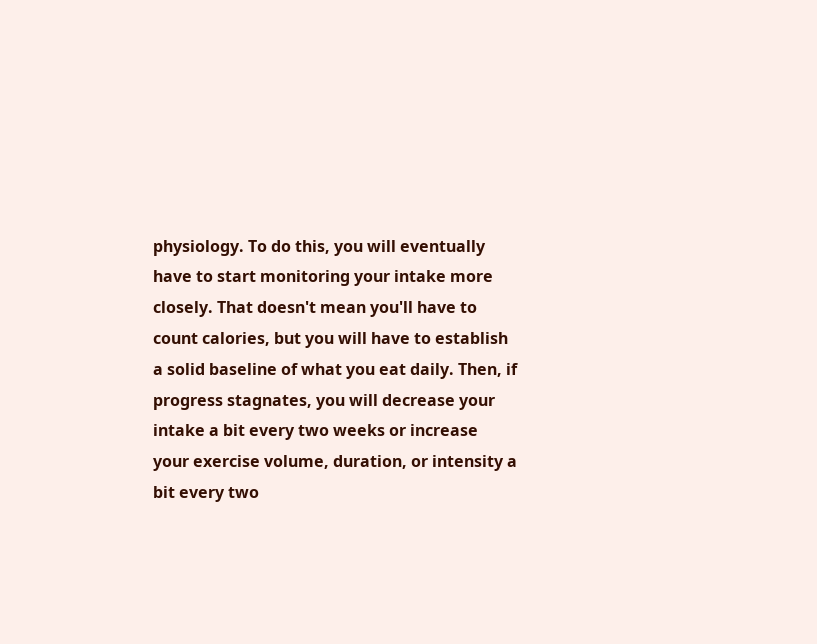physiology. To do this, you will eventually have to start monitoring your intake more closely. That doesn't mean you'll have to count calories, but you will have to establish a solid baseline of what you eat daily. Then, if progress stagnates, you will decrease your intake a bit every two weeks or increase your exercise volume, duration, or intensity a bit every two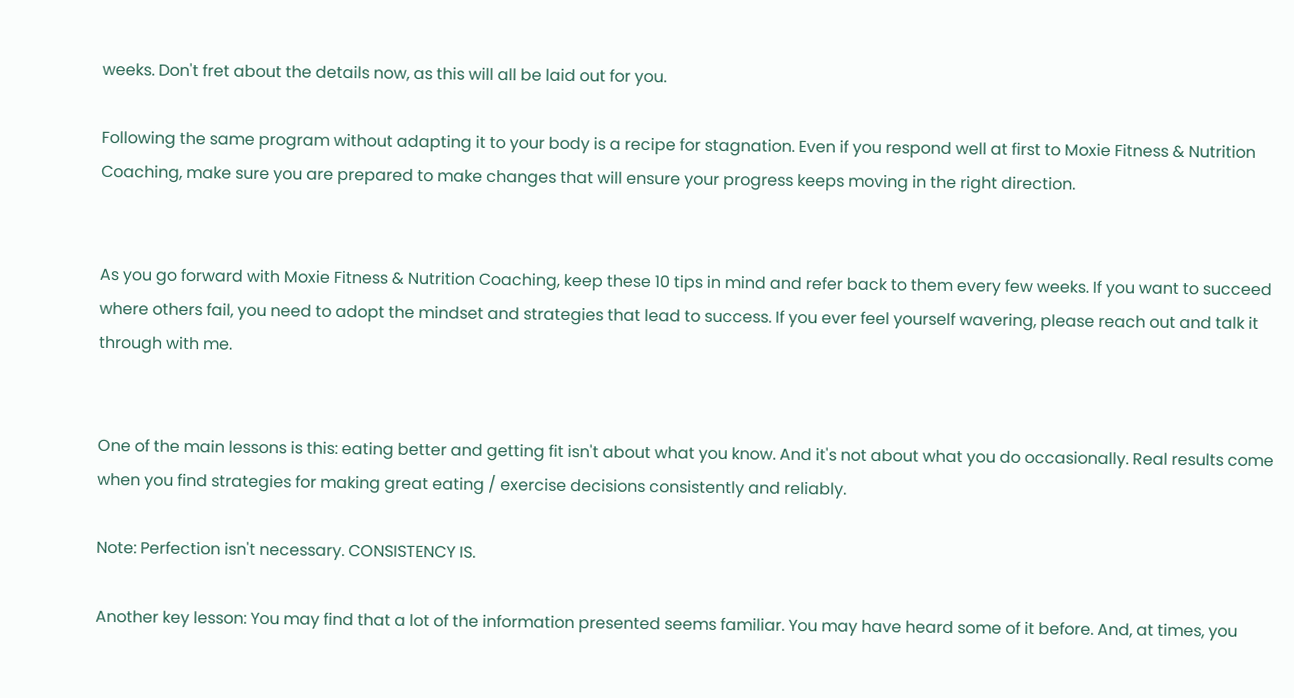weeks. Don't fret about the details now, as this will all be laid out for you.

Following the same program without adapting it to your body is a recipe for stagnation. Even if you respond well at first to Moxie Fitness & Nutrition Coaching, make sure you are prepared to make changes that will ensure your progress keeps moving in the right direction.


As you go forward with Moxie Fitness & Nutrition Coaching, keep these 10 tips in mind and refer back to them every few weeks. If you want to succeed where others fail, you need to adopt the mindset and strategies that lead to success. If you ever feel yourself wavering, please reach out and talk it through with me.


One of the main lessons is this: eating better and getting fit isn't about what you know. And it's not about what you do occasionally. Real results come when you find strategies for making great eating / exercise decisions consistently and reliably.

Note: Perfection isn't necessary. CONSISTENCY IS.

Another key lesson: You may find that a lot of the information presented seems familiar. You may have heard some of it before. And, at times, you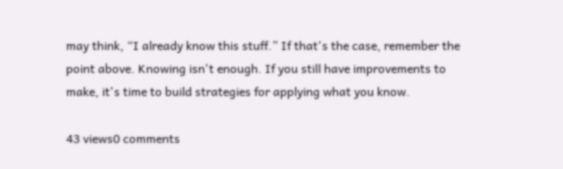may think, “I already know this stuff.” If that's the case, remember the point above. Knowing isn't enough. If you still have improvements to make, it's time to build strategies for applying what you know.

43 views0 comments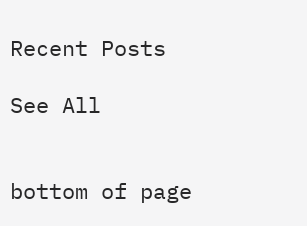Recent Posts

See All


bottom of page